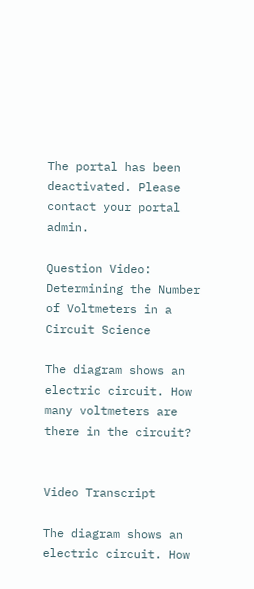The portal has been deactivated. Please contact your portal admin.

Question Video: Determining the Number of Voltmeters in a Circuit Science

The diagram shows an electric circuit. How many voltmeters are there in the circuit?


Video Transcript

The diagram shows an electric circuit. How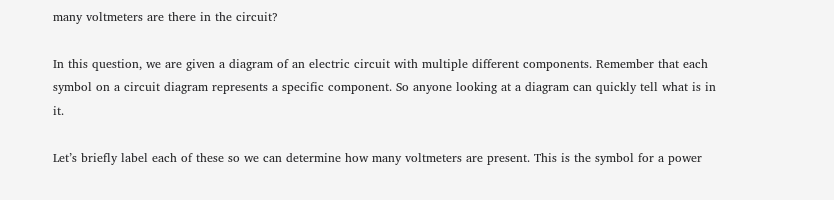many voltmeters are there in the circuit?

In this question, we are given a diagram of an electric circuit with multiple different components. Remember that each symbol on a circuit diagram represents a specific component. So anyone looking at a diagram can quickly tell what is in it.

Let’s briefly label each of these so we can determine how many voltmeters are present. This is the symbol for a power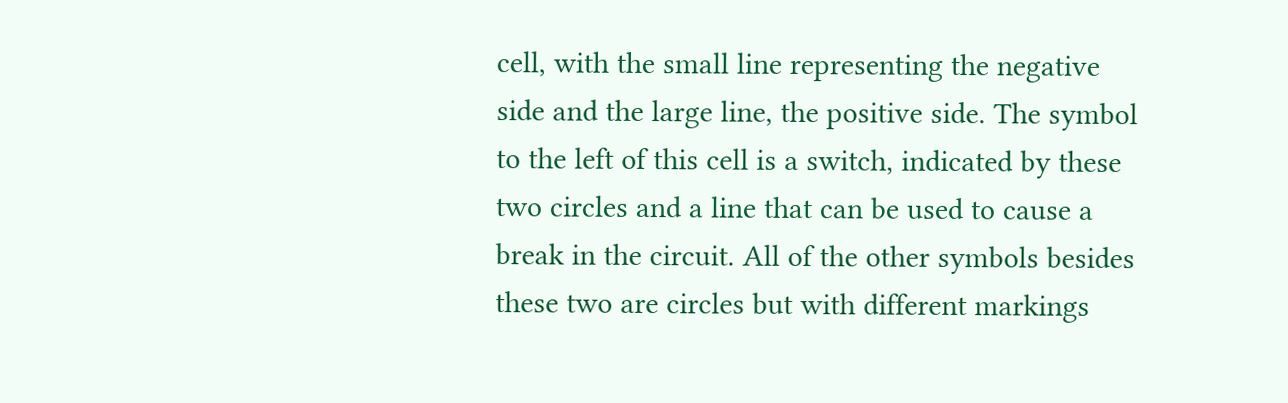cell, with the small line representing the negative side and the large line, the positive side. The symbol to the left of this cell is a switch, indicated by these two circles and a line that can be used to cause a break in the circuit. All of the other symbols besides these two are circles but with different markings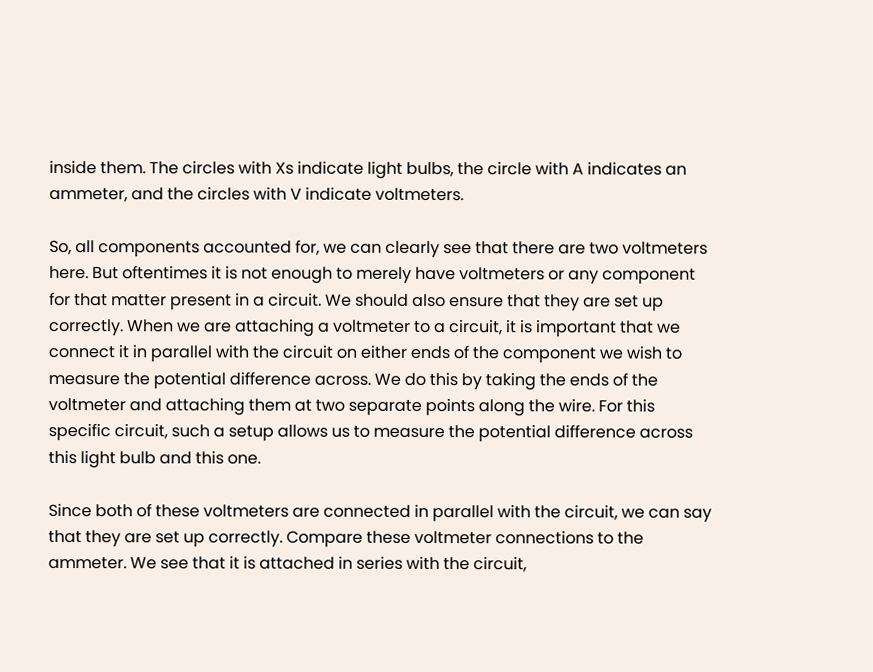inside them. The circles with Xs indicate light bulbs, the circle with A indicates an ammeter, and the circles with V indicate voltmeters.

So, all components accounted for, we can clearly see that there are two voltmeters here. But oftentimes it is not enough to merely have voltmeters or any component for that matter present in a circuit. We should also ensure that they are set up correctly. When we are attaching a voltmeter to a circuit, it is important that we connect it in parallel with the circuit on either ends of the component we wish to measure the potential difference across. We do this by taking the ends of the voltmeter and attaching them at two separate points along the wire. For this specific circuit, such a setup allows us to measure the potential difference across this light bulb and this one.

Since both of these voltmeters are connected in parallel with the circuit, we can say that they are set up correctly. Compare these voltmeter connections to the ammeter. We see that it is attached in series with the circuit,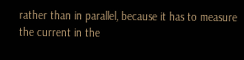rather than in parallel, because it has to measure the current in the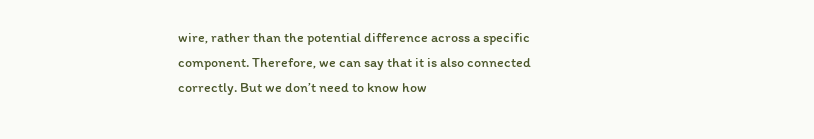wire, rather than the potential difference across a specific component. Therefore, we can say that it is also connected correctly. But we don’t need to know how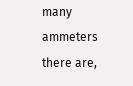many ammeters there are,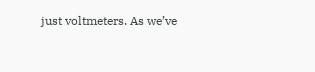just voltmeters. As we’ve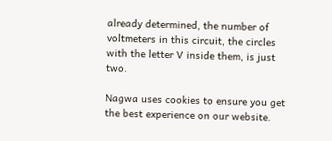already determined, the number of voltmeters in this circuit, the circles with the letter V inside them, is just two.

Nagwa uses cookies to ensure you get the best experience on our website.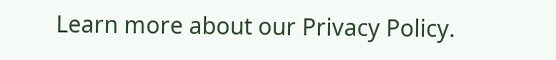Learn more about our Privacy Policy.